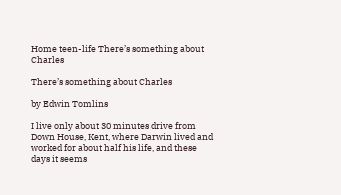Home teen-life There’s something about Charles

There’s something about Charles

by Edwin Tomlins

I live only about 30 minutes drive from Down House, Kent, where Darwin lived and worked for about half his life, and these days it seems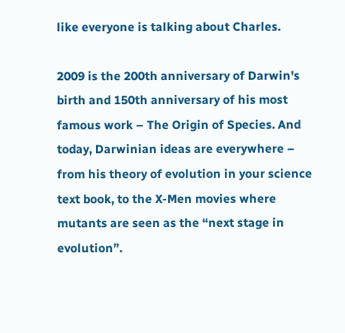like everyone is talking about Charles.

2009 is the 200th anniversary of Darwin's birth and 150th anniversary of his most famous work – The Origin of Species. And today, Darwinian ideas are everywhere – from his theory of evolution in your science text book, to the X-Men movies where mutants are seen as the “next stage in evolution”.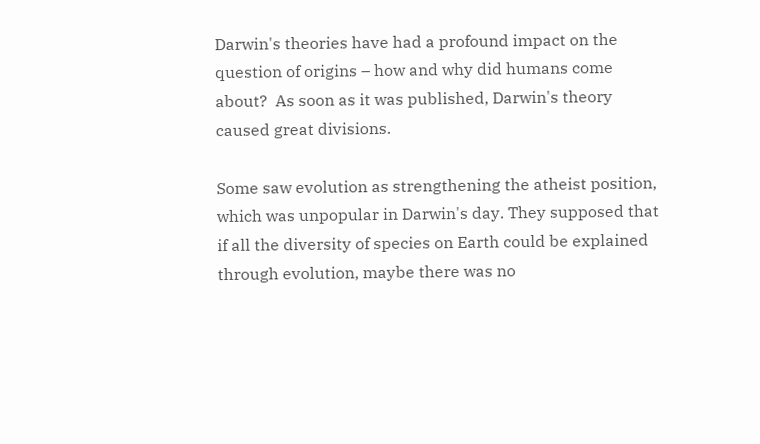Darwin's theories have had a profound impact on the question of origins – how and why did humans come about?  As soon as it was published, Darwin's theory caused great divisions.

Some saw evolution as strengthening the atheist position, which was unpopular in Darwin's day. They supposed that if all the diversity of species on Earth could be explained through evolution, maybe there was no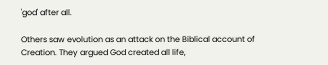'god' after all.

Others saw evolution as an attack on the Biblical account of Creation. They argued God created all life,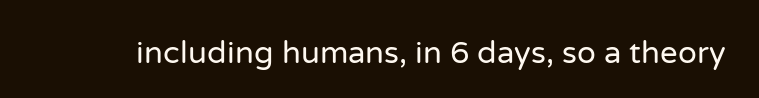including humans, in 6 days, so a theory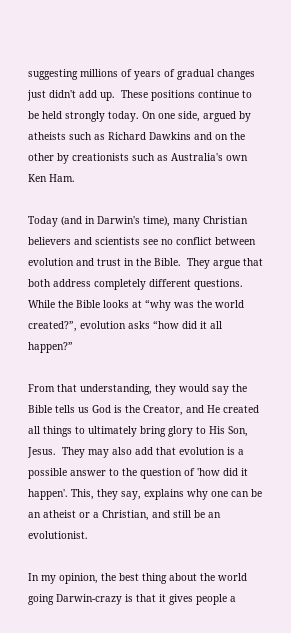suggesting millions of years of gradual changes just didn't add up.  These positions continue to be held strongly today. On one side, argued by atheists such as Richard Dawkins and on the other by creationists such as Australia's own Ken Ham.

Today (and in Darwin's time), many Christian believers and scientists see no conflict between evolution and trust in the Bible.  They argue that both address completely different questions. While the Bible looks at “why was the world created?”, evolution asks “how did it all happen?”

From that understanding, they would say the Bible tells us God is the Creator, and He created all things to ultimately bring glory to His Son, Jesus.  They may also add that evolution is a possible answer to the question of 'how did it happen'. This, they say, explains why one can be an atheist or a Christian, and still be an evolutionist.

In my opinion, the best thing about the world going Darwin-crazy is that it gives people a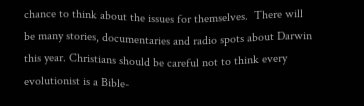chance to think about the issues for themselves.  There will be many stories, documentaries and radio spots about Darwin this year. Christians should be careful not to think every evolutionist is a Bible-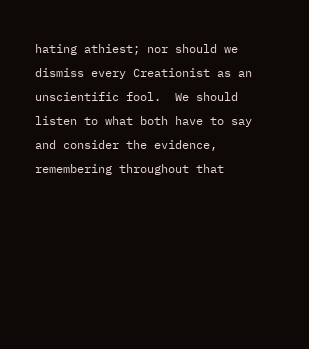hating athiest; nor should we dismiss every Creationist as an unscientific fool.  We should listen to what both have to say and consider the evidence, remembering throughout that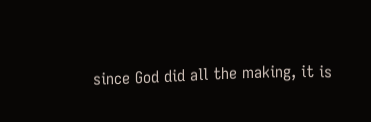since God did all the making, it is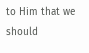to Him that we should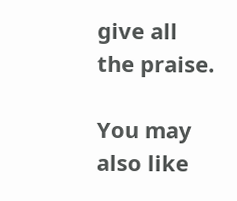give all the praise.

You may also like